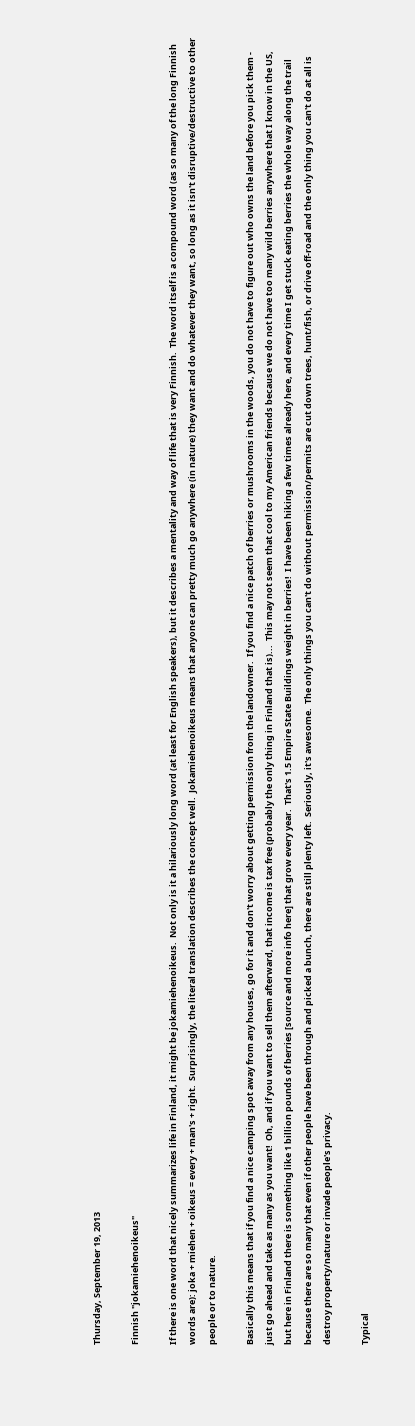Thursday, September 19, 2013

Finnish "jokamiehenoikeus"

If there is one word that nicely summarizes life in Finland, it might be jokamiehenoikeus.  Not only is it a hilariously long word (at least for English speakers), but it describes a mentality and way of life that is very Finnish.  The word itself is a compound word (as so many of the long Finnish words are): joka + miehen + oikeus = every + man's + right.  Surprisingly, the literal translation describes the concept well.  Jokamiehenoikeus means that anyone can pretty much go anywhere (in nature) they want and do whatever they want, so long as it isn't disruptive/destructive to other people or to nature.

Basically this means that if you find a nice camping spot away from any houses, go for it and don't worry about getting permission from the landowner.  If you find a nice patch of berries or mushrooms in the woods, you do not have to figure out who owns the land before you pick them - just go ahead and take as many as you want!  Oh, and if you want to sell them afterward, that income is tax free (probably the only thing in Finland that is)...  This may not seem that cool to my American friends because we do not have too many wild berries anywhere that I know in the US, but here in Finland there is something like 1 billion pounds of berries [source and more info here] that grow every year.  That's 1.5 Empire State Buildings weight in berries!  I have been hiking a few times already here, and every time I get stuck eating berries the whole way along the trail because there are so many that even if other people have been through and picked a bunch, there are still plenty left.  Seriously, it's awesome.  The only things you can't do without permission/permits are cut down trees, hunt/fish, or drive off-road and the only thing you can't do at all is destroy property/nature or invade people's privacy.

Typical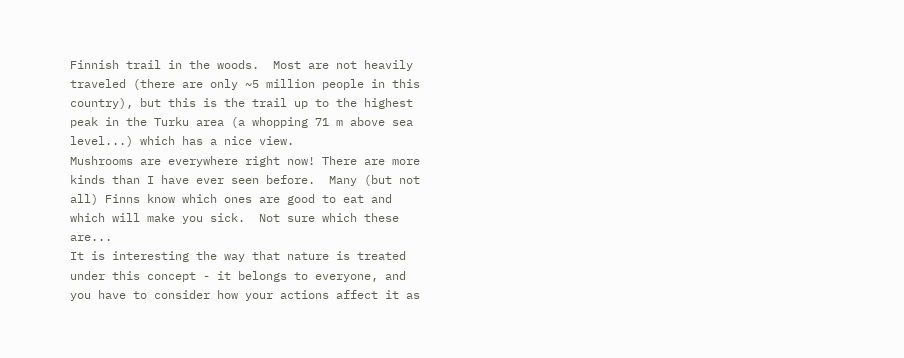Finnish trail in the woods.  Most are not heavily traveled (there are only ~5 million people in this country), but this is the trail up to the highest peak in the Turku area (a whopping 71 m above sea level...) which has a nice view.
Mushrooms are everywhere right now! There are more kinds than I have ever seen before.  Many (but not all) Finns know which ones are good to eat and which will make you sick.  Not sure which these are...
It is interesting the way that nature is treated under this concept - it belongs to everyone, and you have to consider how your actions affect it as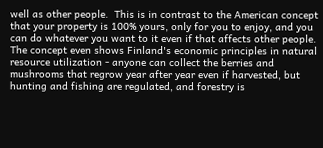well as other people.  This is in contrast to the American concept that your property is 100% yours, only for you to enjoy, and you can do whatever you want to it even if that affects other people.  The concept even shows Finland's economic principles in natural resource utilization - anyone can collect the berries and mushrooms that regrow year after year even if harvested, but hunting and fishing are regulated, and forestry is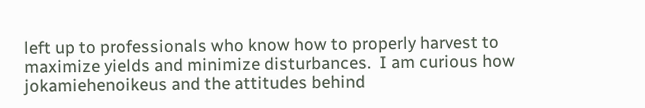left up to professionals who know how to properly harvest to maximize yields and minimize disturbances.  I am curious how jokamiehenoikeus and the attitudes behind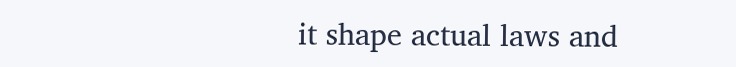it shape actual laws and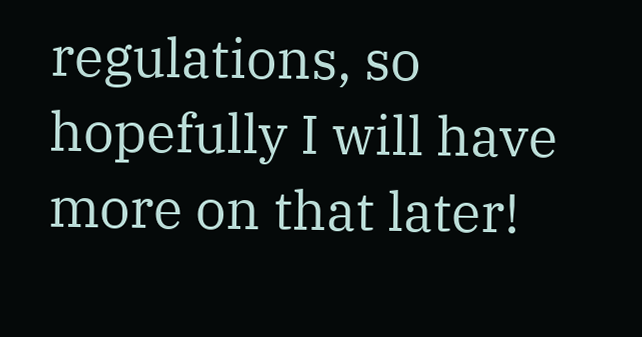regulations, so hopefully I will have more on that later!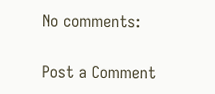No comments:

Post a Comment